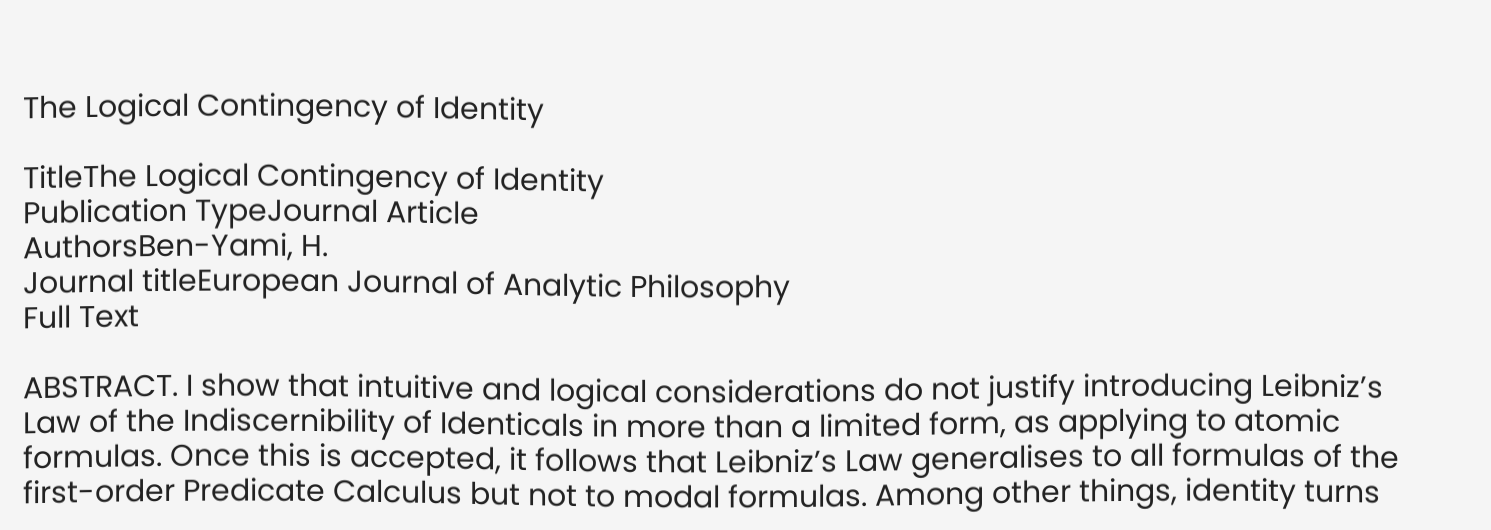The Logical Contingency of Identity

TitleThe Logical Contingency of Identity
Publication TypeJournal Article
AuthorsBen-Yami, H.
Journal titleEuropean Journal of Analytic Philosophy
Full Text

ABSTRACT. I show that intuitive and logical considerations do not justify introducing Leibniz’s Law of the Indiscernibility of Identicals in more than a limited form, as applying to atomic formulas. Once this is accepted, it follows that Leibniz’s Law generalises to all formulas of the first-order Predicate Calculus but not to modal formulas. Among other things, identity turns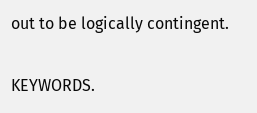out to be logically contingent.

KEYWORDS.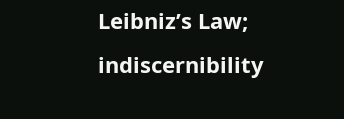Leibniz’s Law; indiscernibility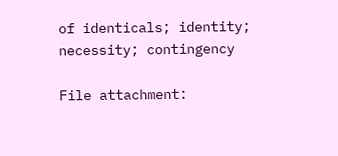of identicals; identity; necessity; contingency

File attachment: